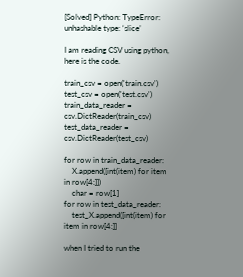[Solved] Python: TypeError: unhashable type: ‘slice’

I am reading CSV using python, here is the code.

train_csv = open('train.csv')
test_csv = open('test.csv')
train_data_reader = csv.DictReader(train_csv)
test_data_reader = csv.DictReader(test_csv)

for row in train_data_reader:
    X.append([int(item) for item in row[4:]])
    char = row[1]
for row in test_data_reader:
    test_X.append([int(item) for item in row[4:]]

when I tried to run the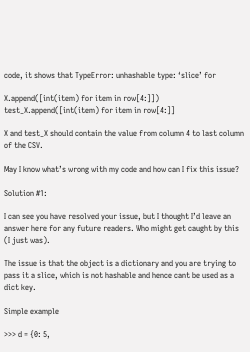code, it shows that TypeError: unhashable type: ‘slice’ for

X.append([int(item) for item in row[4:]])
test_X.append([int(item) for item in row[4:]]

X and test_X should contain the value from column 4 to last column of the CSV.

May I know what’s wrong with my code and how can I fix this issue?

Solution #1:

I can see you have resolved your issue, but I thought I’d leave an answer here for any future readers. Who might get caught by this (I just was).

The issue is that the object is a dictionary and you are trying to pass it a slice, which is not hashable and hence cant be used as a dict key.

Simple example

>>> d = {0: 5,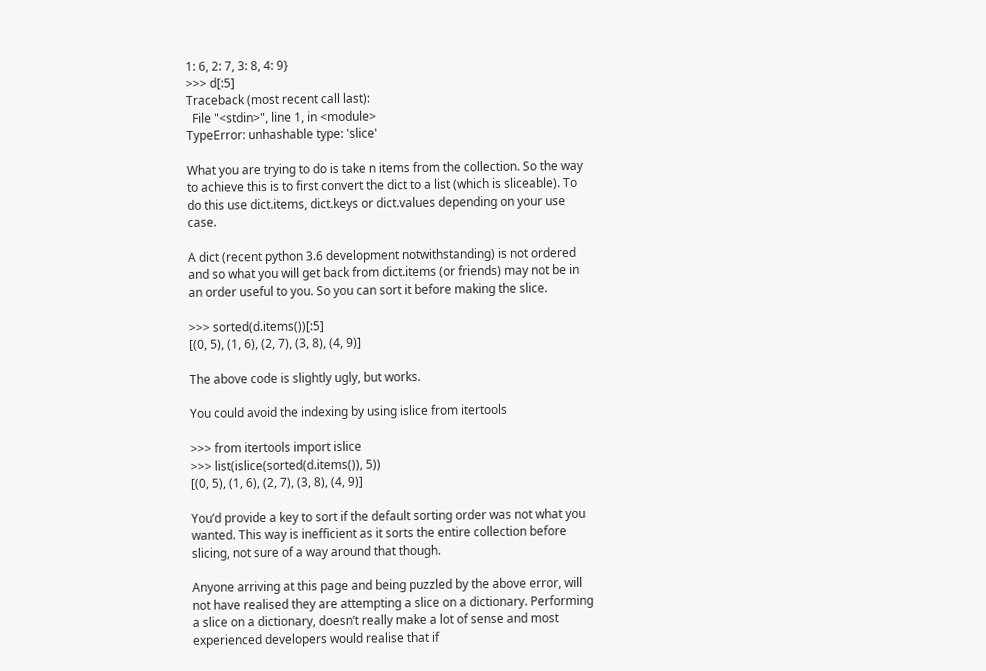1: 6, 2: 7, 3: 8, 4: 9}
>>> d[:5]
Traceback (most recent call last):
  File "<stdin>", line 1, in <module>
TypeError: unhashable type: 'slice'

What you are trying to do is take n items from the collection. So the way to achieve this is to first convert the dict to a list (which is sliceable). To do this use dict.items, dict.keys or dict.values depending on your use case.

A dict (recent python 3.6 development notwithstanding) is not ordered and so what you will get back from dict.items (or friends) may not be in an order useful to you. So you can sort it before making the slice.

>>> sorted(d.items())[:5]
[(0, 5), (1, 6), (2, 7), (3, 8), (4, 9)]

The above code is slightly ugly, but works.

You could avoid the indexing by using islice from itertools

>>> from itertools import islice
>>> list(islice(sorted(d.items()), 5))
[(0, 5), (1, 6), (2, 7), (3, 8), (4, 9)]

You’d provide a key to sort if the default sorting order was not what you wanted. This way is inefficient as it sorts the entire collection before slicing, not sure of a way around that though.

Anyone arriving at this page and being puzzled by the above error, will not have realised they are attempting a slice on a dictionary. Performing a slice on a dictionary, doesn’t really make a lot of sense and most experienced developers would realise that if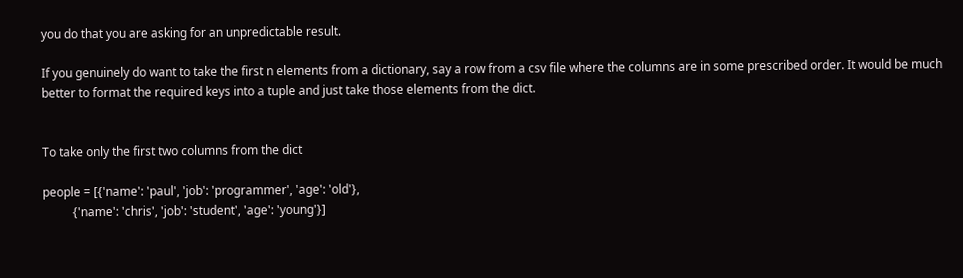you do that you are asking for an unpredictable result.

If you genuinely do want to take the first n elements from a dictionary, say a row from a csv file where the columns are in some prescribed order. It would be much better to format the required keys into a tuple and just take those elements from the dict.


To take only the first two columns from the dict

people = [{'name': 'paul', 'job': 'programmer', 'age': 'old'},
          {'name': 'chris', 'job': 'student', 'age': 'young'}]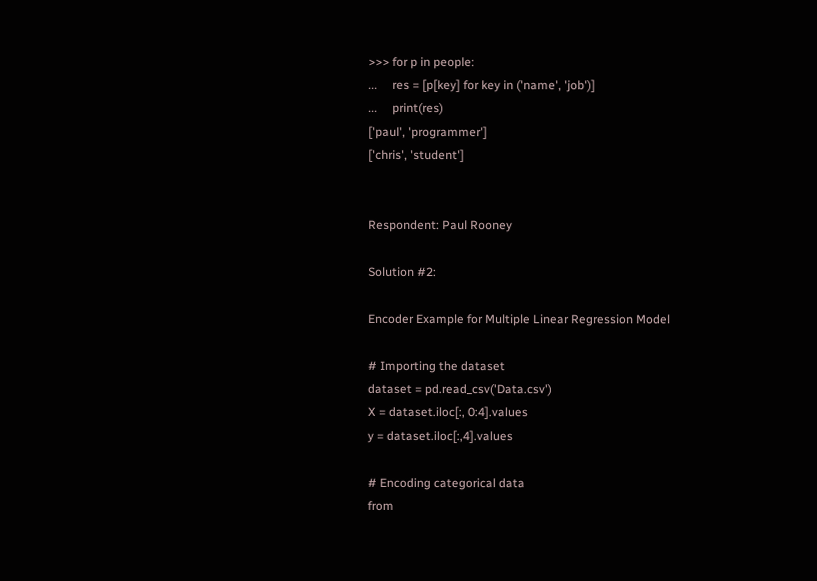>>> for p in people:
...     res = [p[key] for key in ('name', 'job')]
...     print(res)
['paul', 'programmer']
['chris', 'student']


Respondent: Paul Rooney

Solution #2:

Encoder Example for Multiple Linear Regression Model

# Importing the dataset
dataset = pd.read_csv('Data.csv')
X = dataset.iloc[:, 0:4].values
y = dataset.iloc[:,4].values

# Encoding categorical data
from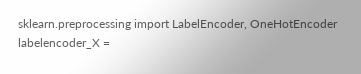sklearn.preprocessing import LabelEncoder, OneHotEncoder
labelencoder_X =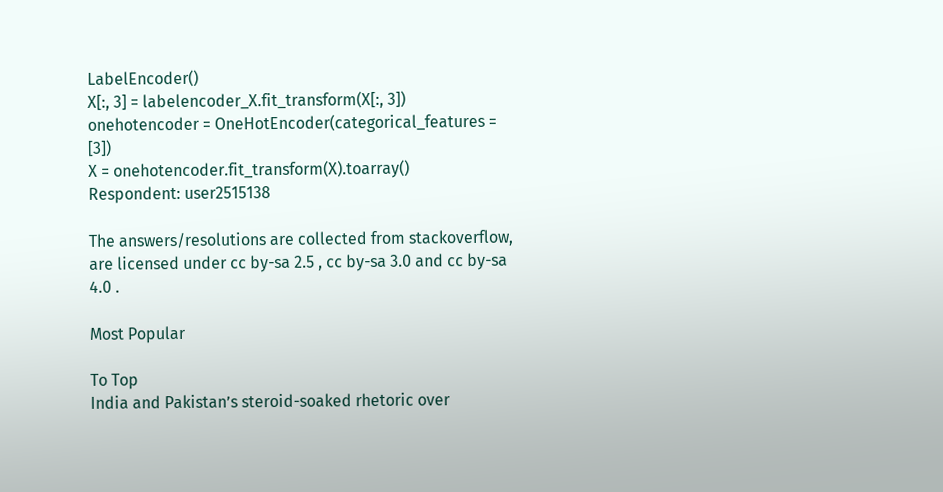LabelEncoder()
X[:, 3] = labelencoder_X.fit_transform(X[:, 3])
onehotencoder = OneHotEncoder(categorical_features = [3])
X = onehotencoder.fit_transform(X).toarray()
Respondent: user2515138

The answers/resolutions are collected from stackoverflow, are licensed under cc by-sa 2.5 , cc by-sa 3.0 and cc by-sa 4.0 .

Most Popular

To Top
India and Pakistan’s steroid-soaked rhetoric over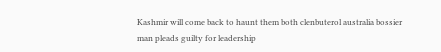Kashmir will come back to haunt them both clenbuterol australia bossier man pleads guilty for leadership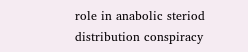role in anabolic steriod distribution conspiracy